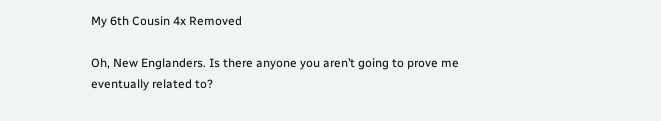My 6th Cousin 4x Removed

Oh, New Englanders. Is there anyone you aren’t going to prove me eventually related to?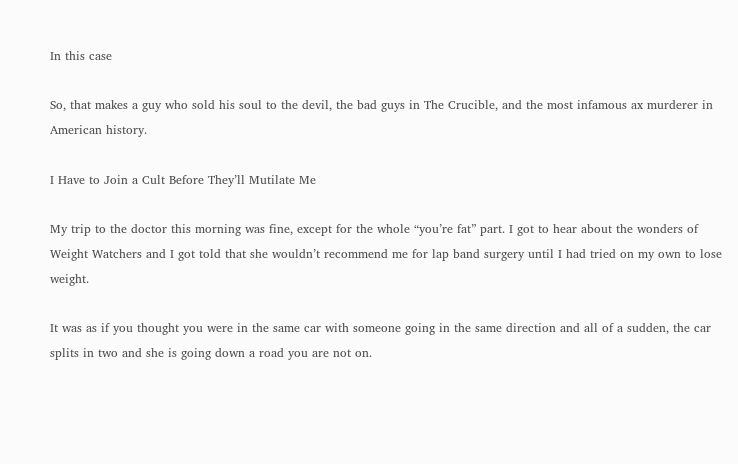In this case

So, that makes a guy who sold his soul to the devil, the bad guys in The Crucible, and the most infamous ax murderer in American history.

I Have to Join a Cult Before They’ll Mutilate Me

My trip to the doctor this morning was fine, except for the whole “you’re fat” part. I got to hear about the wonders of Weight Watchers and I got told that she wouldn’t recommend me for lap band surgery until I had tried on my own to lose weight.

It was as if you thought you were in the same car with someone going in the same direction and all of a sudden, the car splits in two and she is going down a road you are not on.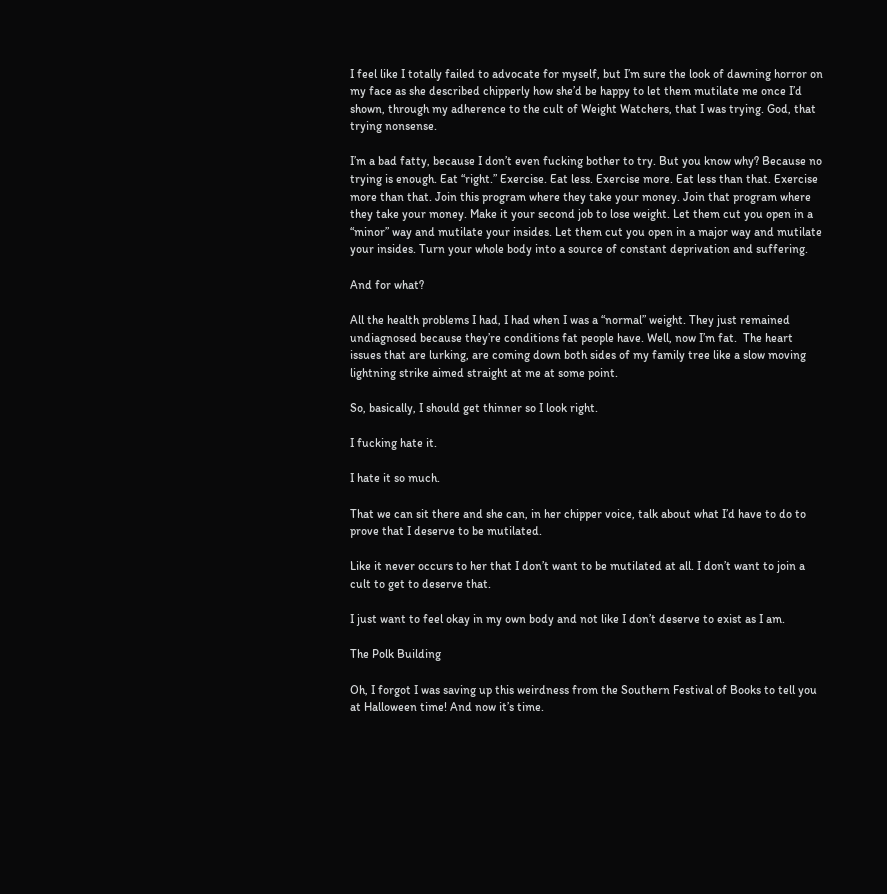I feel like I totally failed to advocate for myself, but I’m sure the look of dawning horror on my face as she described chipperly how she’d be happy to let them mutilate me once I’d shown, through my adherence to the cult of Weight Watchers, that I was trying. God, that trying nonsense.

I’m a bad fatty, because I don’t even fucking bother to try. But you know why? Because no trying is enough. Eat “right.” Exercise. Eat less. Exercise more. Eat less than that. Exercise more than that. Join this program where they take your money. Join that program where they take your money. Make it your second job to lose weight. Let them cut you open in a “minor” way and mutilate your insides. Let them cut you open in a major way and mutilate your insides. Turn your whole body into a source of constant deprivation and suffering.

And for what?

All the health problems I had, I had when I was a “normal” weight. They just remained undiagnosed because they’re conditions fat people have. Well, now I’m fat.  The heart issues that are lurking, are coming down both sides of my family tree like a slow moving lightning strike aimed straight at me at some point.

So, basically, I should get thinner so I look right.

I fucking hate it.

I hate it so much.

That we can sit there and she can, in her chipper voice, talk about what I’d have to do to prove that I deserve to be mutilated.

Like it never occurs to her that I don’t want to be mutilated at all. I don’t want to join a cult to get to deserve that.

I just want to feel okay in my own body and not like I don’t deserve to exist as I am.

The Polk Building

Oh, I forgot I was saving up this weirdness from the Southern Festival of Books to tell you at Halloween time! And now it’s time.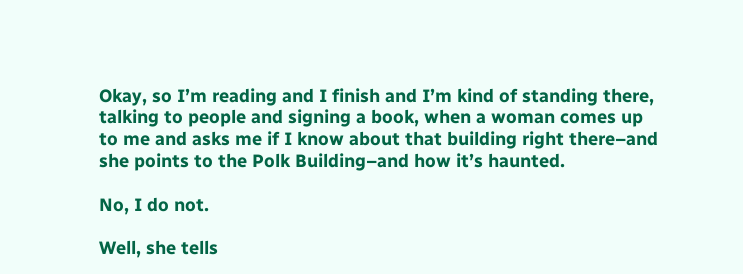Okay, so I’m reading and I finish and I’m kind of standing there, talking to people and signing a book, when a woman comes up to me and asks me if I know about that building right there–and she points to the Polk Building–and how it’s haunted.

No, I do not.

Well, she tells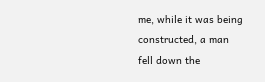me, while it was being constructed, a man fell down the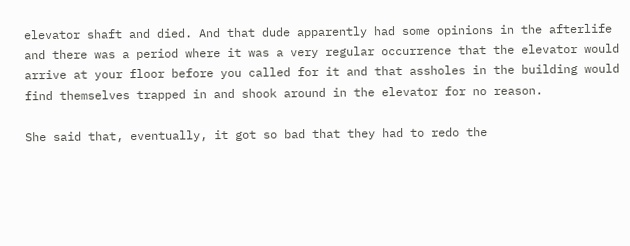elevator shaft and died. And that dude apparently had some opinions in the afterlife and there was a period where it was a very regular occurrence that the elevator would arrive at your floor before you called for it and that assholes in the building would find themselves trapped in and shook around in the elevator for no reason.

She said that, eventually, it got so bad that they had to redo the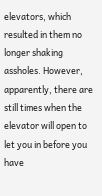elevators, which resulted in them no longer shaking assholes. However, apparently, there are still times when the elevator will open to let you in before you have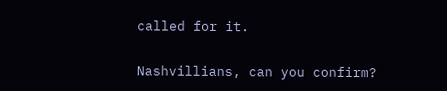called for it.


Nashvillians, can you confirm?